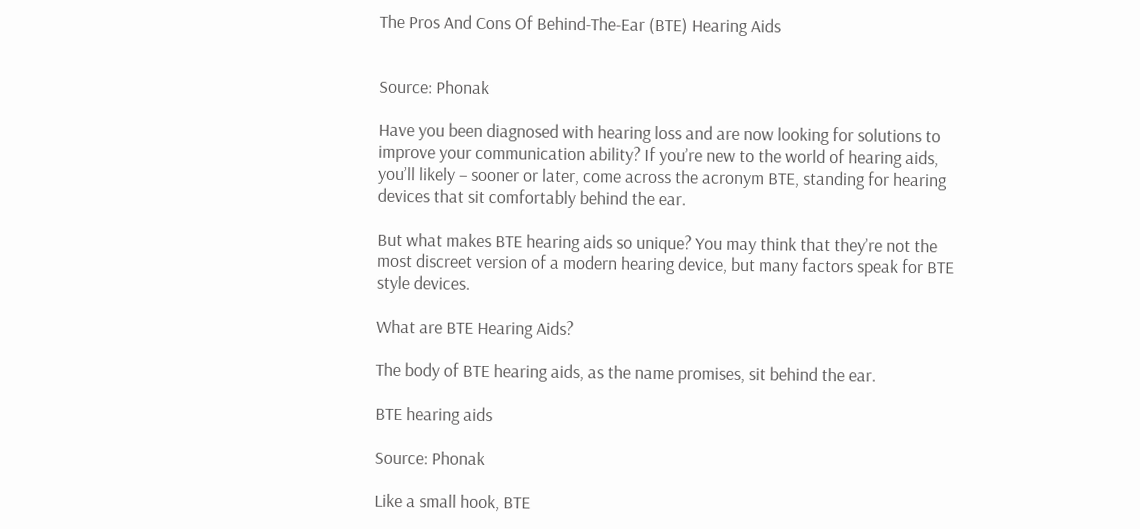The Pros And Cons Of Behind-The-Ear (BTE) Hearing Aids


Source: Phonak

Have you been diagnosed with hearing loss and are now looking for solutions to improve your communication ability? If you’re new to the world of hearing aids, you’ll likely – sooner or later, come across the acronym BTE, standing for hearing devices that sit comfortably behind the ear.

But what makes BTE hearing aids so unique? You may think that they’re not the most discreet version of a modern hearing device, but many factors speak for BTE style devices.

What are BTE Hearing Aids?

The body of BTE hearing aids, as the name promises, sit behind the ear.

BTE hearing aids

Source: Phonak

Like a small hook, BTE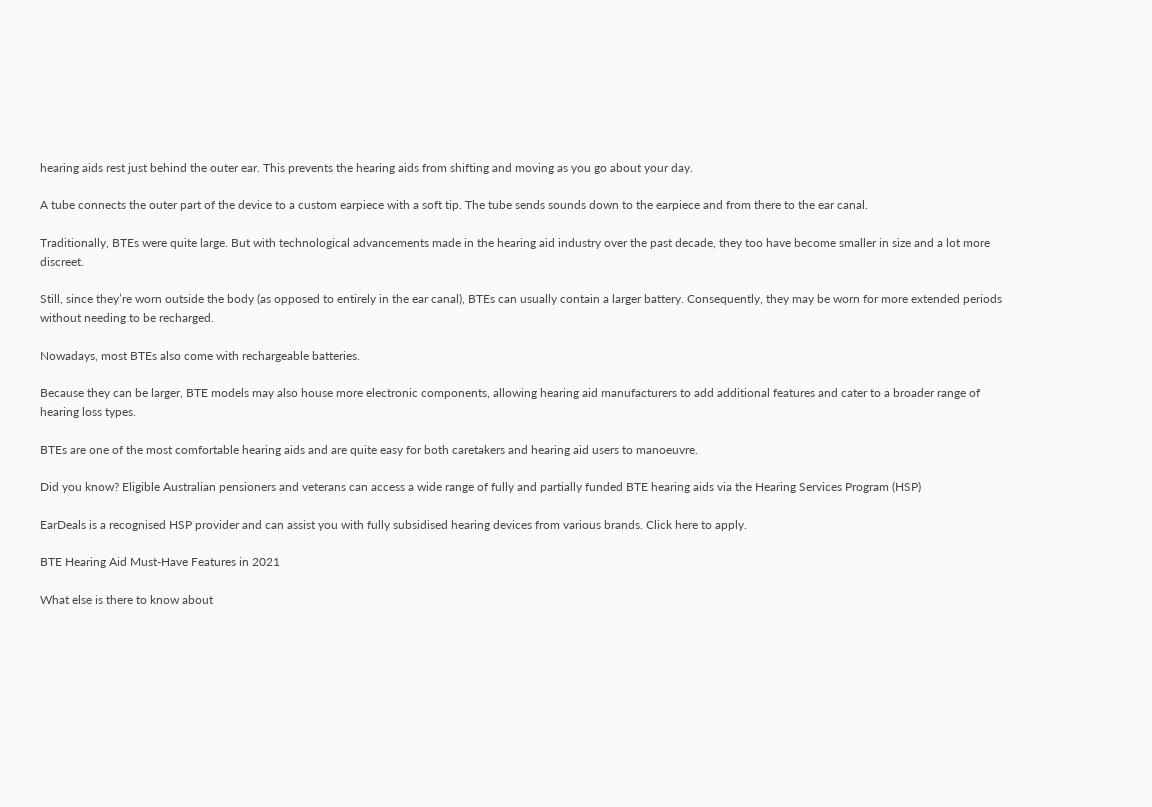hearing aids rest just behind the outer ear. This prevents the hearing aids from shifting and moving as you go about your day.

A tube connects the outer part of the device to a custom earpiece with a soft tip. The tube sends sounds down to the earpiece and from there to the ear canal.

Traditionally, BTEs were quite large. But with technological advancements made in the hearing aid industry over the past decade, they too have become smaller in size and a lot more discreet.

Still, since they’re worn outside the body (as opposed to entirely in the ear canal), BTEs can usually contain a larger battery. Consequently, they may be worn for more extended periods without needing to be recharged.

Nowadays, most BTEs also come with rechargeable batteries.

Because they can be larger, BTE models may also house more electronic components, allowing hearing aid manufacturers to add additional features and cater to a broader range of hearing loss types.

BTEs are one of the most comfortable hearing aids and are quite easy for both caretakers and hearing aid users to manoeuvre.

Did you know? Eligible Australian pensioners and veterans can access a wide range of fully and partially funded BTE hearing aids via the Hearing Services Program (HSP)

EarDeals is a recognised HSP provider and can assist you with fully subsidised hearing devices from various brands. Click here to apply.

BTE Hearing Aid Must-Have Features in 2021

What else is there to know about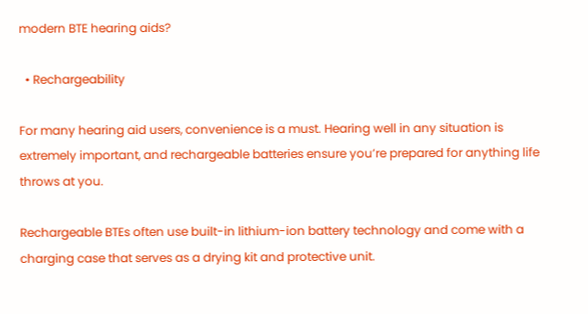modern BTE hearing aids?

  • Rechargeability

For many hearing aid users, convenience is a must. Hearing well in any situation is extremely important, and rechargeable batteries ensure you’re prepared for anything life throws at you.

Rechargeable BTEs often use built-in lithium-ion battery technology and come with a charging case that serves as a drying kit and protective unit.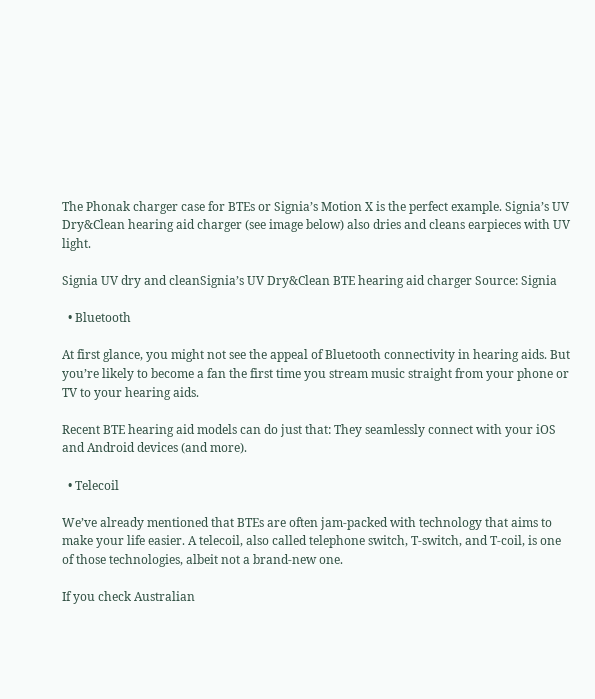The Phonak charger case for BTEs or Signia’s Motion X is the perfect example. Signia’s UV Dry&Clean hearing aid charger (see image below) also dries and cleans earpieces with UV light.

Signia UV dry and cleanSignia’s UV Dry&Clean BTE hearing aid charger Source: Signia

  • Bluetooth

At first glance, you might not see the appeal of Bluetooth connectivity in hearing aids. But you’re likely to become a fan the first time you stream music straight from your phone or TV to your hearing aids.

Recent BTE hearing aid models can do just that: They seamlessly connect with your iOS and Android devices (and more).

  • Telecoil

We’ve already mentioned that BTEs are often jam-packed with technology that aims to make your life easier. A telecoil, also called telephone switch, T-switch, and T-coil, is one of those technologies, albeit not a brand-new one.

If you check Australian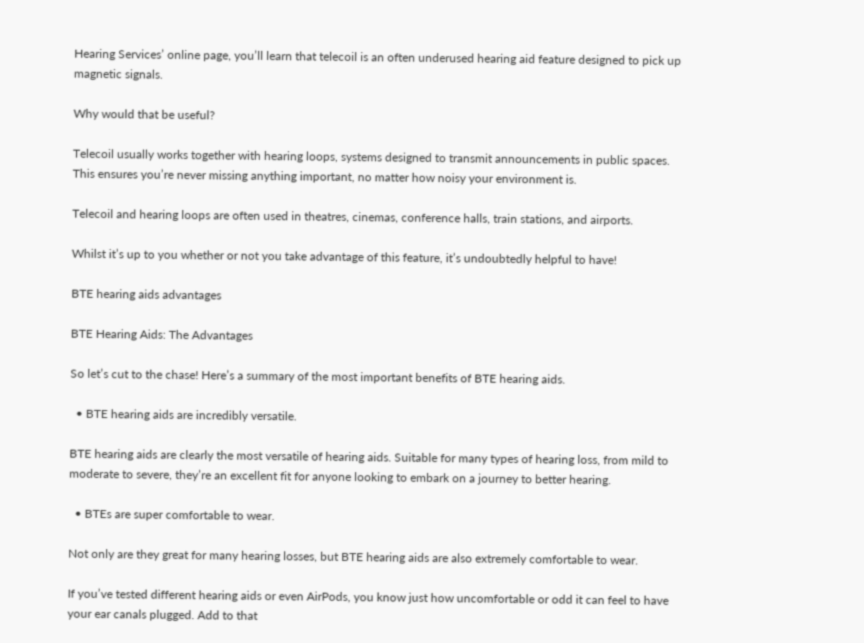Hearing Services’ online page, you’ll learn that telecoil is an often underused hearing aid feature designed to pick up magnetic signals.

Why would that be useful?

Telecoil usually works together with hearing loops, systems designed to transmit announcements in public spaces. This ensures you’re never missing anything important, no matter how noisy your environment is.

Telecoil and hearing loops are often used in theatres, cinemas, conference halls, train stations, and airports.

Whilst it’s up to you whether or not you take advantage of this feature, it’s undoubtedly helpful to have!

BTE hearing aids advantages

BTE Hearing Aids: The Advantages

So let’s cut to the chase! Here’s a summary of the most important benefits of BTE hearing aids.

  • BTE hearing aids are incredibly versatile.

BTE hearing aids are clearly the most versatile of hearing aids. Suitable for many types of hearing loss, from mild to moderate to severe, they’re an excellent fit for anyone looking to embark on a journey to better hearing.

  • BTEs are super comfortable to wear.

Not only are they great for many hearing losses, but BTE hearing aids are also extremely comfortable to wear.

If you’ve tested different hearing aids or even AirPods, you know just how uncomfortable or odd it can feel to have your ear canals plugged. Add to that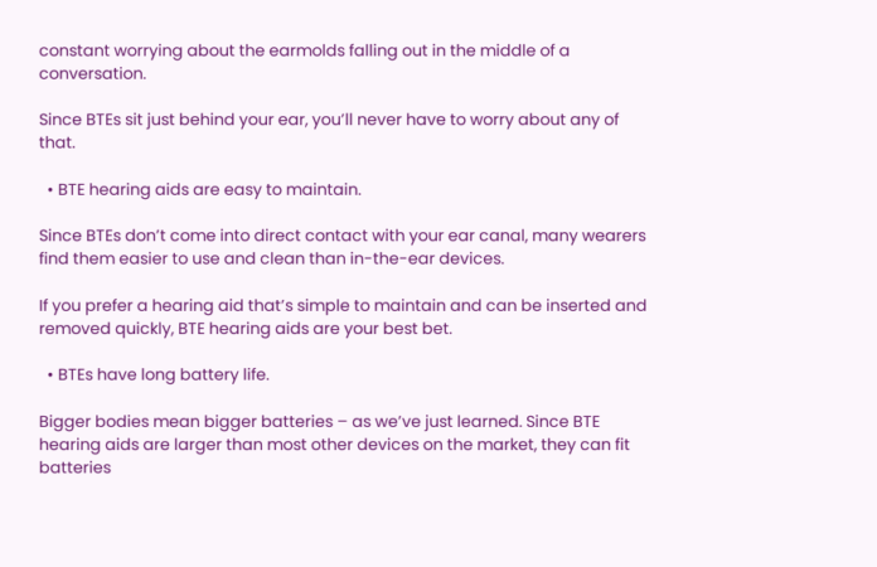constant worrying about the earmolds falling out in the middle of a conversation.

Since BTEs sit just behind your ear, you’ll never have to worry about any of that.

  • BTE hearing aids are easy to maintain.

Since BTEs don’t come into direct contact with your ear canal, many wearers find them easier to use and clean than in-the-ear devices.

If you prefer a hearing aid that’s simple to maintain and can be inserted and removed quickly, BTE hearing aids are your best bet.

  • BTEs have long battery life.

Bigger bodies mean bigger batteries – as we’ve just learned. Since BTE hearing aids are larger than most other devices on the market, they can fit batteries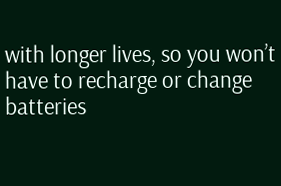with longer lives, so you won’t have to recharge or change batteries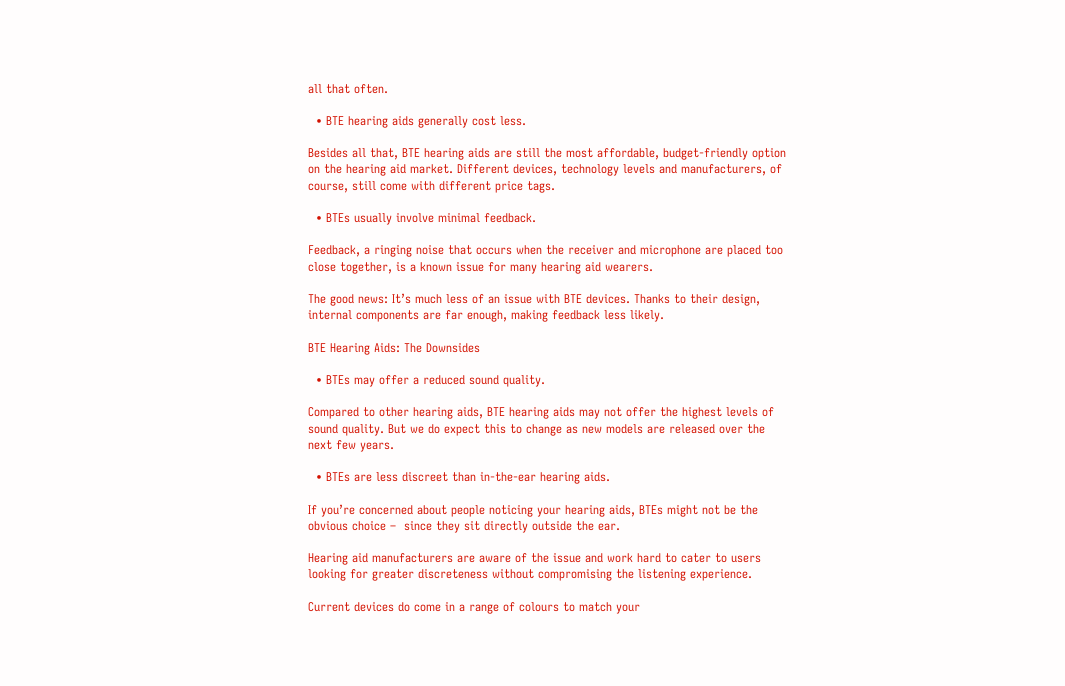all that often.

  • BTE hearing aids generally cost less.

Besides all that, BTE hearing aids are still the most affordable, budget-friendly option on the hearing aid market. Different devices, technology levels and manufacturers, of course, still come with different price tags.

  • BTEs usually involve minimal feedback.

Feedback, a ringing noise that occurs when the receiver and microphone are placed too close together, is a known issue for many hearing aid wearers.

The good news: It’s much less of an issue with BTE devices. Thanks to their design, internal components are far enough, making feedback less likely.

BTE Hearing Aids: The Downsides

  • BTEs may offer a reduced sound quality.

Compared to other hearing aids, BTE hearing aids may not offer the highest levels of sound quality. But we do expect this to change as new models are released over the next few years.

  • BTEs are less discreet than in-the-ear hearing aids.

If you’re concerned about people noticing your hearing aids, BTEs might not be the obvious choice –  since they sit directly outside the ear.

Hearing aid manufacturers are aware of the issue and work hard to cater to users looking for greater discreteness without compromising the listening experience.

Current devices do come in a range of colours to match your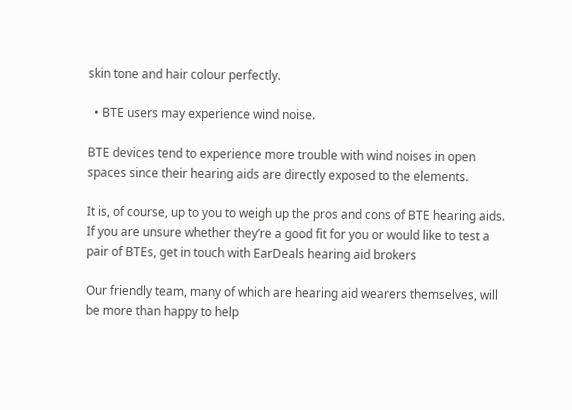skin tone and hair colour perfectly.

  • BTE users may experience wind noise.

BTE devices tend to experience more trouble with wind noises in open spaces since their hearing aids are directly exposed to the elements.

It is, of course, up to you to weigh up the pros and cons of BTE hearing aids. If you are unsure whether they’re a good fit for you or would like to test a pair of BTEs, get in touch with EarDeals hearing aid brokers

Our friendly team, many of which are hearing aid wearers themselves, will be more than happy to help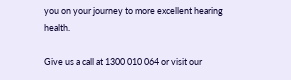you on your journey to more excellent hearing health.

Give us a call at 1300 010 064 or visit our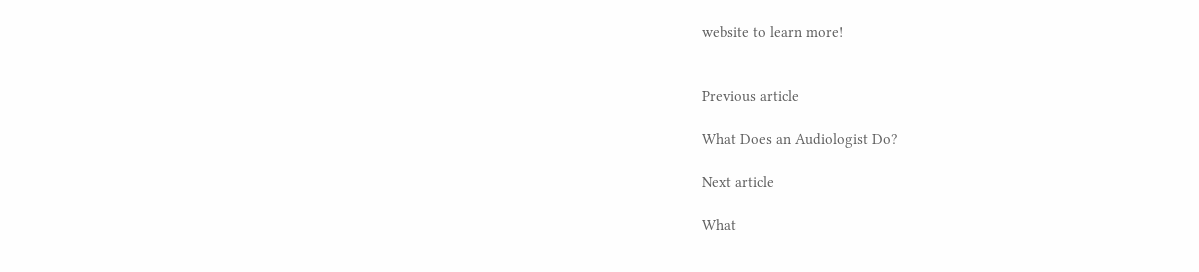website to learn more!


Previous article

What Does an Audiologist Do?

Next article

What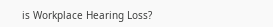is Workplace Hearing Loss?